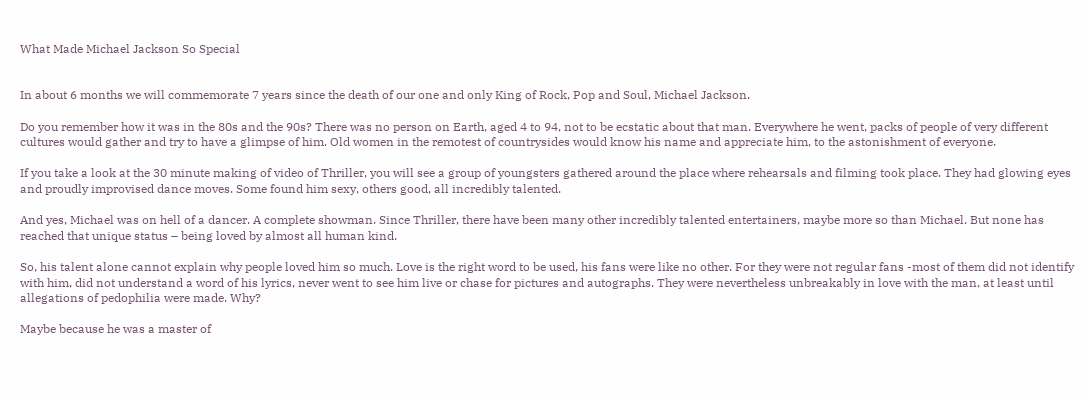What Made Michael Jackson So Special


In about 6 months we will commemorate 7 years since the death of our one and only King of Rock, Pop and Soul, Michael Jackson.

Do you remember how it was in the 80s and the 90s? There was no person on Earth, aged 4 to 94, not to be ecstatic about that man. Everywhere he went, packs of people of very different cultures would gather and try to have a glimpse of him. Old women in the remotest of countrysides would know his name and appreciate him, to the astonishment of everyone.

If you take a look at the 30 minute making of video of Thriller, you will see a group of youngsters gathered around the place where rehearsals and filming took place. They had glowing eyes and proudly improvised dance moves. Some found him sexy, others good, all incredibly talented.

And yes, Michael was on hell of a dancer. A complete showman. Since Thriller, there have been many other incredibly talented entertainers, maybe more so than Michael. But none has reached that unique status – being loved by almost all human kind.

So, his talent alone cannot explain why people loved him so much. Love is the right word to be used, his fans were like no other. For they were not regular fans -most of them did not identify with him, did not understand a word of his lyrics, never went to see him live or chase for pictures and autographs. They were nevertheless unbreakably in love with the man, at least until allegations of pedophilia were made. Why?

Maybe because he was a master of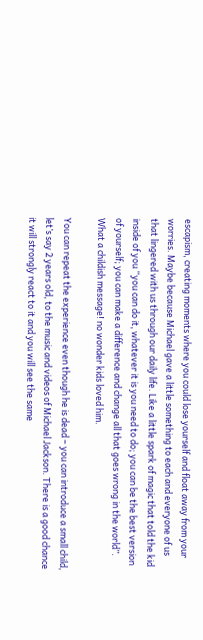escapism, creating moments where you could lose yourself and float away from your worries. Maybe because Michael gave a little something to each and everyone of us that lingered with us through our daily life. Like a little spark of magic that told the kid inside of you “you can do it, whatever it is you need to do; you can be the best version of yourself; you can make a difference and change all that goes wrong in the world”. What a childish message! no wonder kids loved him.

You can repeat the experience even though he is dead – you can introduce a small child, let’s say 2 years old, to the music and videos of Michael Jackson. There is a good chance it will strongly react to it and you will see the same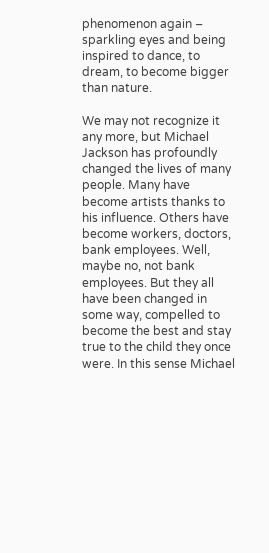phenomenon again – sparkling eyes and being inspired to dance, to dream, to become bigger than nature.

We may not recognize it any more, but Michael Jackson has profoundly changed the lives of many people. Many have become artists thanks to his influence. Others have become workers, doctors, bank employees. Well, maybe no, not bank employees. But they all have been changed in some way, compelled to become the best and stay true to the child they once were. In this sense Michael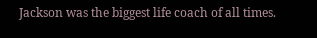Jackson was the biggest life coach of all times.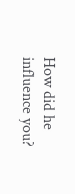How did he influence you?